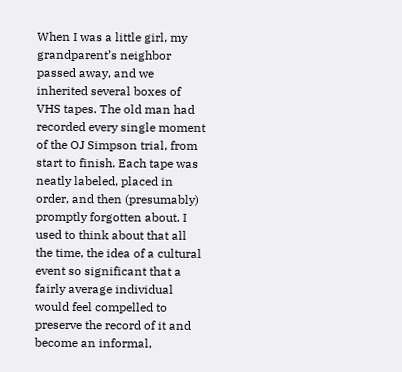When I was a little girl, my grandparent’s neighbor passed away, and we inherited several boxes of VHS tapes. The old man had recorded every single moment of the OJ Simpson trial, from start to finish. Each tape was neatly labeled, placed in order, and then (presumably) promptly forgotten about. I used to think about that all the time, the idea of a cultural event so significant that a fairly average individual would feel compelled to preserve the record of it and become an informal,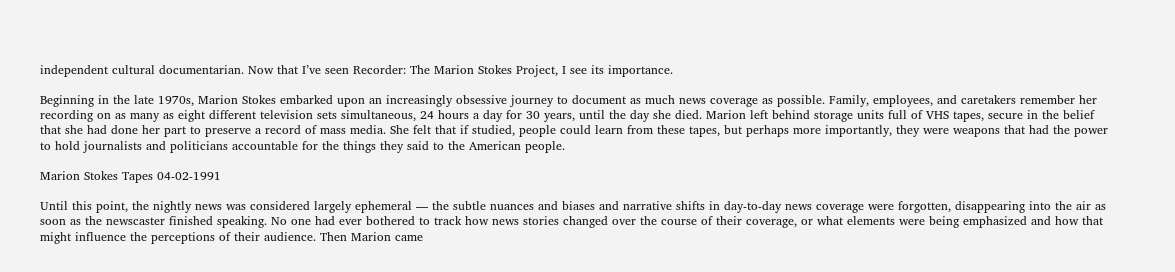independent cultural documentarian. Now that I’ve seen Recorder: The Marion Stokes Project, I see its importance.

Beginning in the late 1970s, Marion Stokes embarked upon an increasingly obsessive journey to document as much news coverage as possible. Family, employees, and caretakers remember her recording on as many as eight different television sets simultaneous, 24 hours a day for 30 years, until the day she died. Marion left behind storage units full of VHS tapes, secure in the belief that she had done her part to preserve a record of mass media. She felt that if studied, people could learn from these tapes, but perhaps more importantly, they were weapons that had the power to hold journalists and politicians accountable for the things they said to the American people.

Marion Stokes Tapes 04-02-1991

Until this point, the nightly news was considered largely ephemeral — the subtle nuances and biases and narrative shifts in day-to-day news coverage were forgotten, disappearing into the air as soon as the newscaster finished speaking. No one had ever bothered to track how news stories changed over the course of their coverage, or what elements were being emphasized and how that might influence the perceptions of their audience. Then Marion came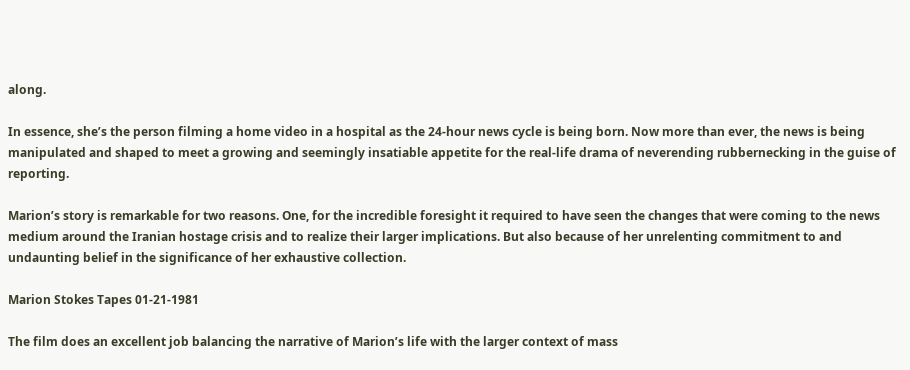along.

In essence, she’s the person filming a home video in a hospital as the 24-hour news cycle is being born. Now more than ever, the news is being manipulated and shaped to meet a growing and seemingly insatiable appetite for the real-life drama of neverending rubbernecking in the guise of reporting.

Marion’s story is remarkable for two reasons. One, for the incredible foresight it required to have seen the changes that were coming to the news medium around the Iranian hostage crisis and to realize their larger implications. But also because of her unrelenting commitment to and undaunting belief in the significance of her exhaustive collection.

Marion Stokes Tapes 01-21-1981

The film does an excellent job balancing the narrative of Marion’s life with the larger context of mass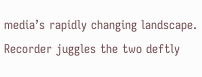media’s rapidly changing landscape. Recorder juggles the two deftly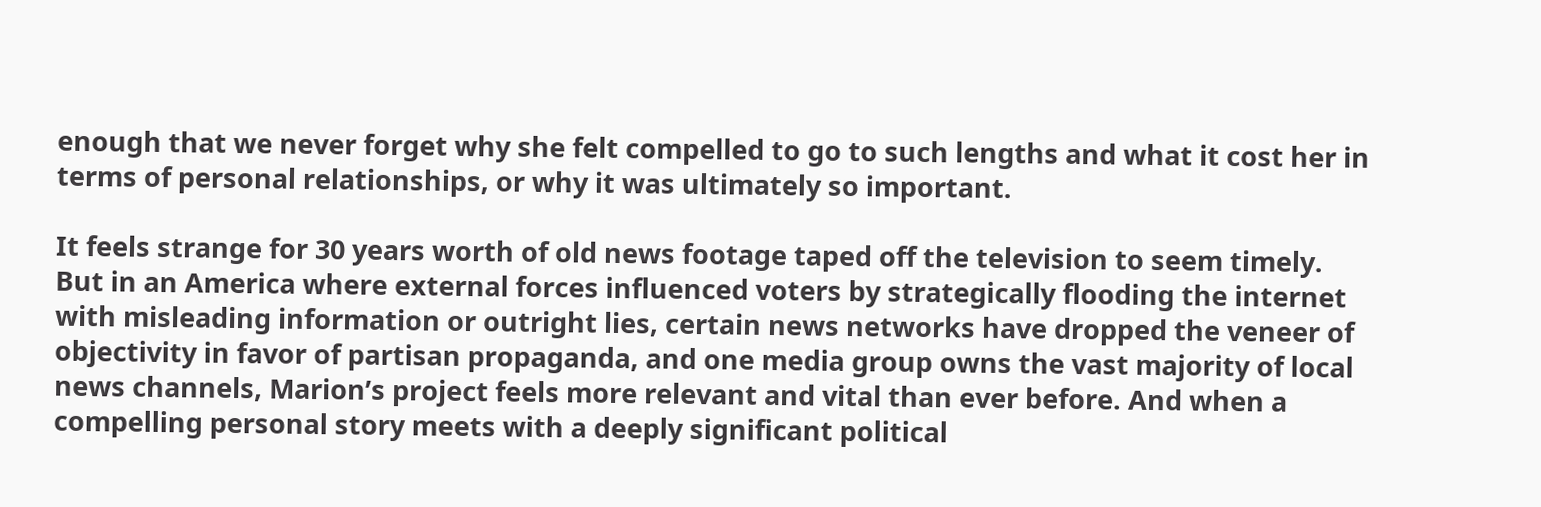enough that we never forget why she felt compelled to go to such lengths and what it cost her in terms of personal relationships, or why it was ultimately so important.

It feels strange for 30 years worth of old news footage taped off the television to seem timely. But in an America where external forces influenced voters by strategically flooding the internet with misleading information or outright lies, certain news networks have dropped the veneer of objectivity in favor of partisan propaganda, and one media group owns the vast majority of local news channels, Marion’s project feels more relevant and vital than ever before. And when a compelling personal story meets with a deeply significant political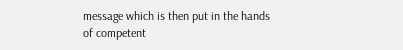message which is then put in the hands of competent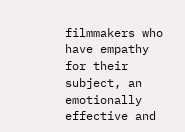filmmakers who have empathy for their subject, an emotionally effective and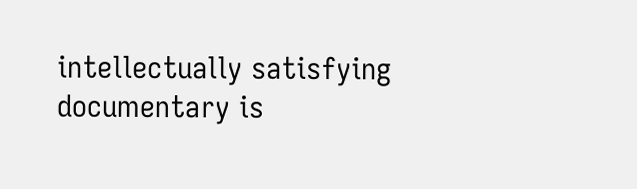intellectually satisfying documentary is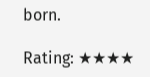born.

Rating: ★★★★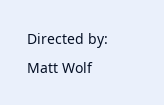Directed by: Matt Wolf